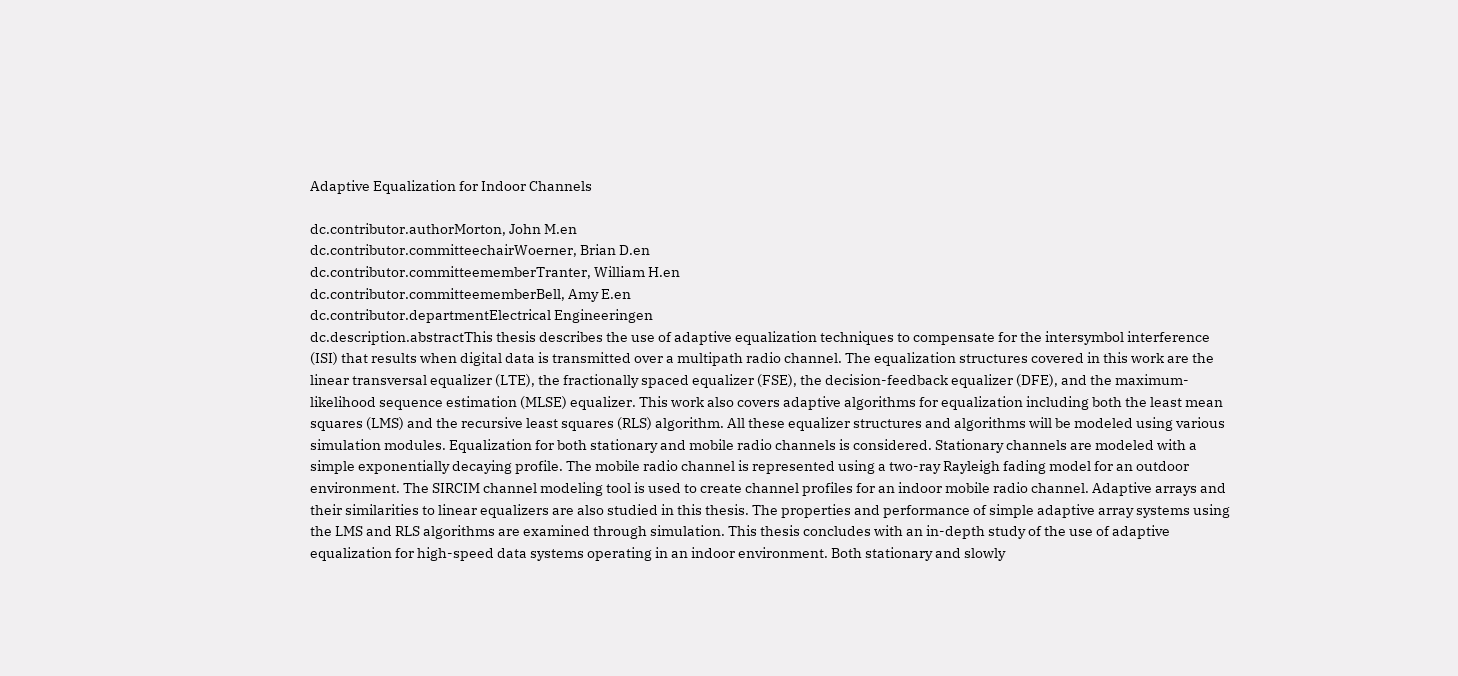Adaptive Equalization for Indoor Channels

dc.contributor.authorMorton, John M.en
dc.contributor.committeechairWoerner, Brian D.en
dc.contributor.committeememberTranter, William H.en
dc.contributor.committeememberBell, Amy E.en
dc.contributor.departmentElectrical Engineeringen
dc.description.abstractThis thesis describes the use of adaptive equalization techniques to compensate for the intersymbol interference (ISI) that results when digital data is transmitted over a multipath radio channel. The equalization structures covered in this work are the linear transversal equalizer (LTE), the fractionally spaced equalizer (FSE), the decision-feedback equalizer (DFE), and the maximum-likelihood sequence estimation (MLSE) equalizer. This work also covers adaptive algorithms for equalization including both the least mean squares (LMS) and the recursive least squares (RLS) algorithm. All these equalizer structures and algorithms will be modeled using various simulation modules. Equalization for both stationary and mobile radio channels is considered. Stationary channels are modeled with a simple exponentially decaying profile. The mobile radio channel is represented using a two-ray Rayleigh fading model for an outdoor environment. The SIRCIM channel modeling tool is used to create channel profiles for an indoor mobile radio channel. Adaptive arrays and their similarities to linear equalizers are also studied in this thesis. The properties and performance of simple adaptive array systems using the LMS and RLS algorithms are examined through simulation. This thesis concludes with an in-depth study of the use of adaptive equalization for high-speed data systems operating in an indoor environment. Both stationary and slowly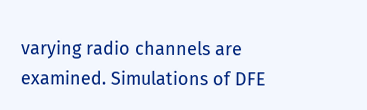varying radio channels are examined. Simulations of DFE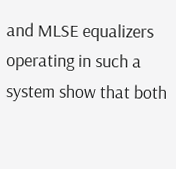and MLSE equalizers operating in such a system show that both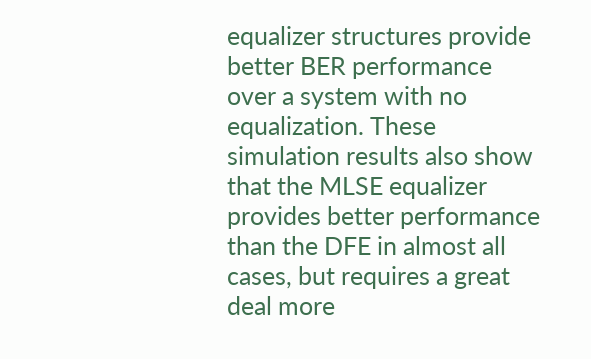equalizer structures provide better BER performance over a system with no equalization. These simulation results also show that the MLSE equalizer provides better performance than the DFE in almost all cases, but requires a great deal more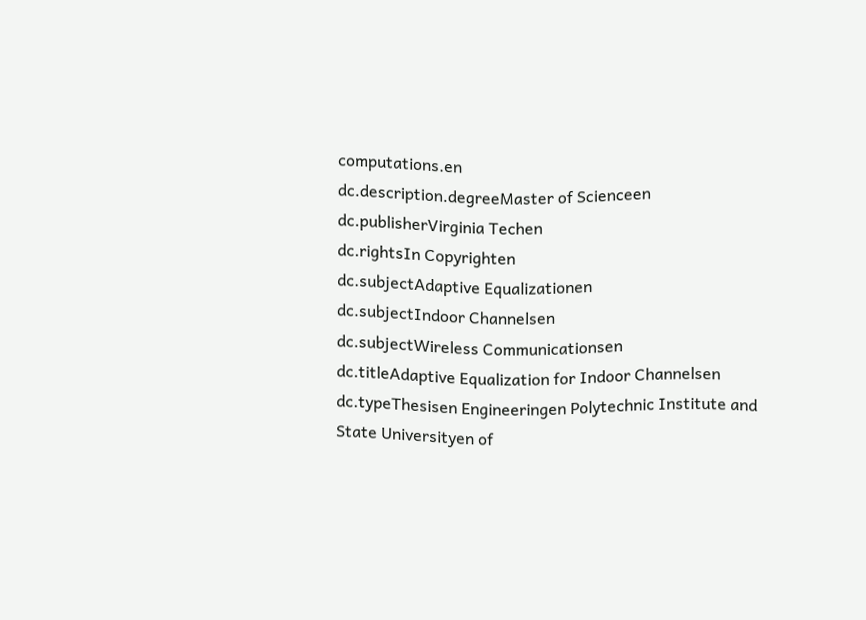computations.en
dc.description.degreeMaster of Scienceen
dc.publisherVirginia Techen
dc.rightsIn Copyrighten
dc.subjectAdaptive Equalizationen
dc.subjectIndoor Channelsen
dc.subjectWireless Communicationsen
dc.titleAdaptive Equalization for Indoor Channelsen
dc.typeThesisen Engineeringen Polytechnic Institute and State Universityen of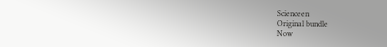Scienceen
Original bundle
Now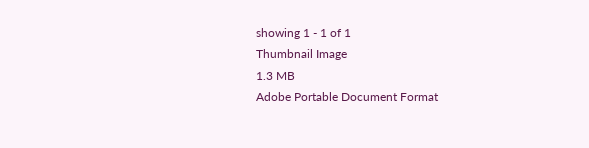showing 1 - 1 of 1
Thumbnail Image
1.3 MB
Adobe Portable Document Format